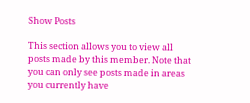Show Posts

This section allows you to view all posts made by this member. Note that you can only see posts made in areas you currently have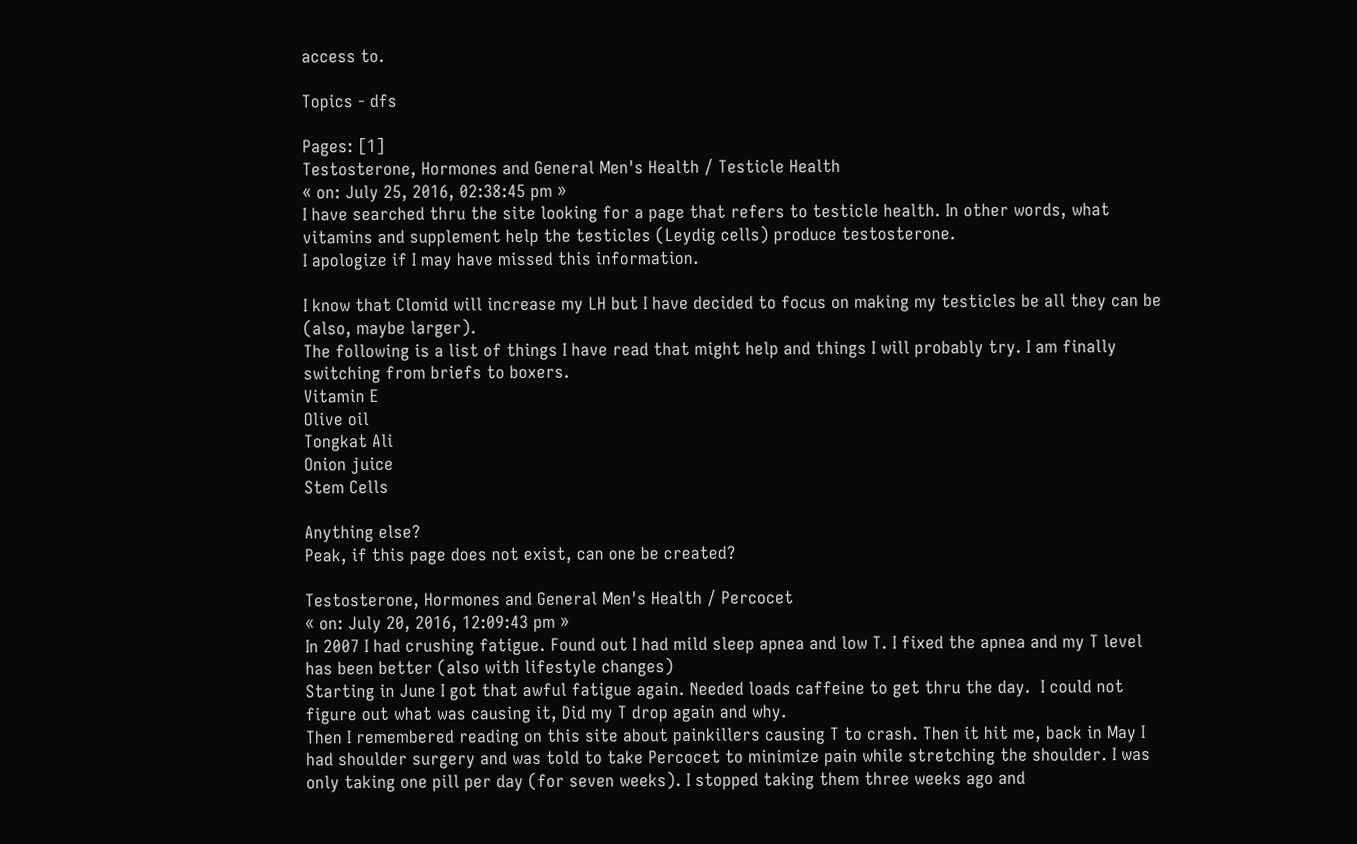access to.

Topics - dfs

Pages: [1]
Testosterone, Hormones and General Men's Health / Testicle Health
« on: July 25, 2016, 02:38:45 pm »
I have searched thru the site looking for a page that refers to testicle health. In other words, what vitamins and supplement help the testicles (Leydig cells) produce testosterone.
I apologize if I may have missed this information.

I know that Clomid will increase my LH but I have decided to focus on making my testicles be all they can be (also, maybe larger).
The following is a list of things I have read that might help and things I will probably try. I am finally switching from briefs to boxers.
Vitamin E
Olive oil
Tongkat Ali
Onion juice
Stem Cells

Anything else?
Peak, if this page does not exist, can one be created?

Testosterone, Hormones and General Men's Health / Percocet
« on: July 20, 2016, 12:09:43 pm »
In 2007 I had crushing fatigue. Found out I had mild sleep apnea and low T. I fixed the apnea and my T level has been better (also with lifestyle changes)
Starting in June I got that awful fatigue again. Needed loads caffeine to get thru the day.  I could not figure out what was causing it, Did my T drop again and why.
Then I remembered reading on this site about painkillers causing T to crash. Then it hit me, back in May I had shoulder surgery and was told to take Percocet to minimize pain while stretching the shoulder. I was only taking one pill per day (for seven weeks). I stopped taking them three weeks ago and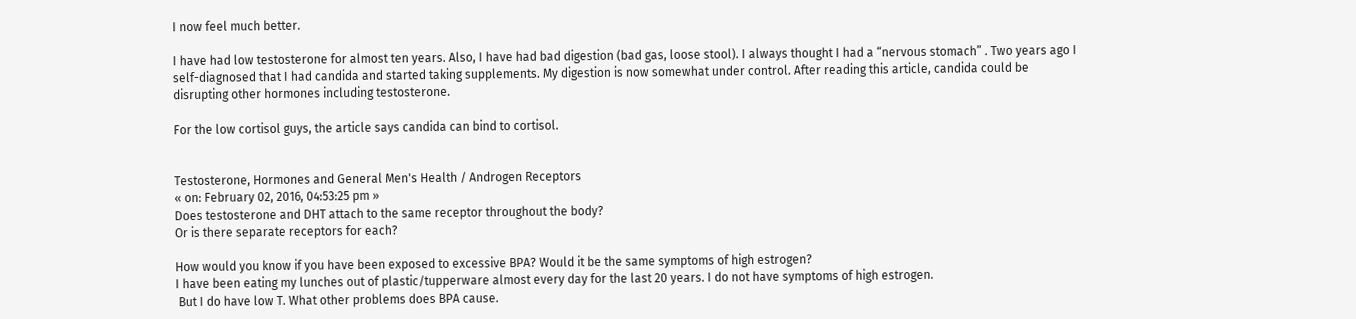I now feel much better.

I have had low testosterone for almost ten years. Also, I have had bad digestion (bad gas, loose stool). I always thought I had a “nervous stomach” . Two years ago I self-diagnosed that I had candida and started taking supplements. My digestion is now somewhat under control. After reading this article, candida could be disrupting other hormones including testosterone.

For the low cortisol guys, the article says candida can bind to cortisol.


Testosterone, Hormones and General Men's Health / Androgen Receptors
« on: February 02, 2016, 04:53:25 pm »
Does testosterone and DHT attach to the same receptor throughout the body?
Or is there separate receptors for each?

How would you know if you have been exposed to excessive BPA? Would it be the same symptoms of high estrogen?
I have been eating my lunches out of plastic/tupperware almost every day for the last 20 years. I do not have symptoms of high estrogen.
 But I do have low T. What other problems does BPA cause.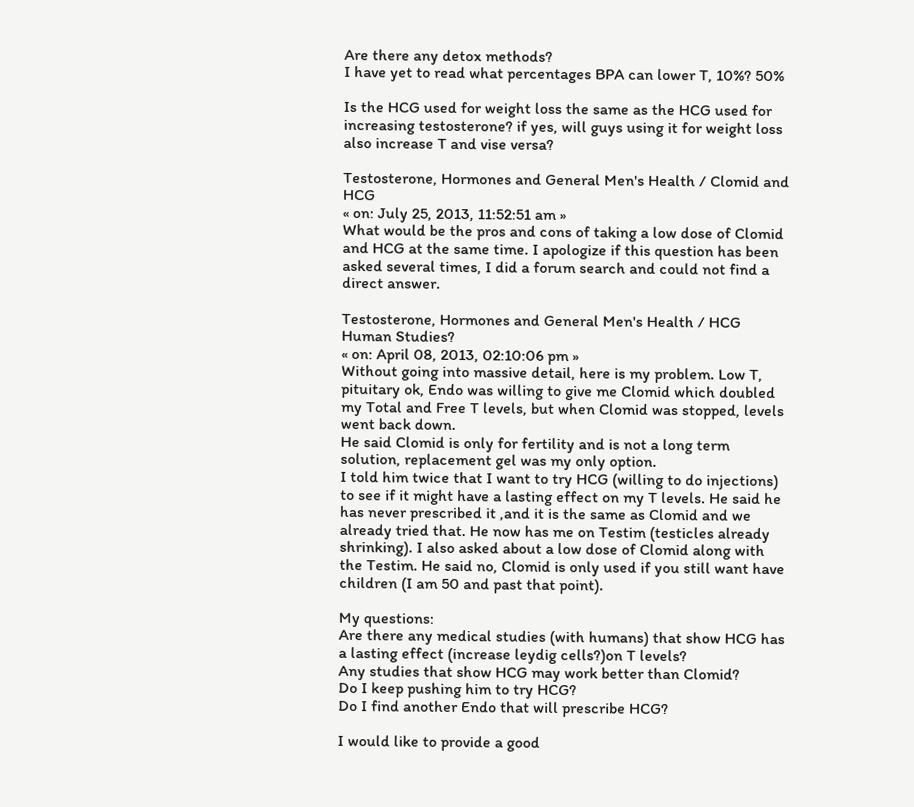Are there any detox methods?
I have yet to read what percentages BPA can lower T, 10%? 50%

Is the HCG used for weight loss the same as the HCG used for increasing testosterone? if yes, will guys using it for weight loss also increase T and vise versa?

Testosterone, Hormones and General Men's Health / Clomid and HCG
« on: July 25, 2013, 11:52:51 am »
What would be the pros and cons of taking a low dose of Clomid and HCG at the same time. I apologize if this question has been asked several times, I did a forum search and could not find a direct answer.

Testosterone, Hormones and General Men's Health / HCG Human Studies?
« on: April 08, 2013, 02:10:06 pm »
Without going into massive detail, here is my problem. Low T, pituitary ok, Endo was willing to give me Clomid which doubled my Total and Free T levels, but when Clomid was stopped, levels went back down.
He said Clomid is only for fertility and is not a long term solution, replacement gel was my only option.
I told him twice that I want to try HCG (willing to do injections) to see if it might have a lasting effect on my T levels. He said he has never prescribed it ,and it is the same as Clomid and we already tried that. He now has me on Testim (testicles already shrinking). I also asked about a low dose of Clomid along with the Testim. He said no, Clomid is only used if you still want have children (I am 50 and past that point).

My questions:
Are there any medical studies (with humans) that show HCG has a lasting effect (increase leydig cells?)on T levels?
Any studies that show HCG may work better than Clomid?
Do I keep pushing him to try HCG?
Do I find another Endo that will prescribe HCG?

I would like to provide a good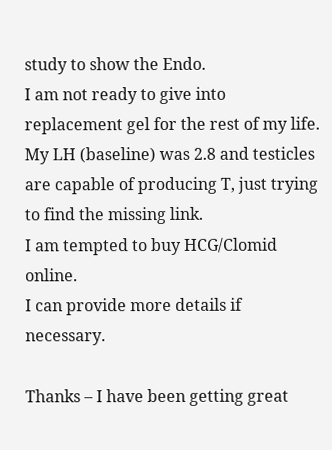study to show the Endo.
I am not ready to give into replacement gel for the rest of my life. My LH (baseline) was 2.8 and testicles are capable of producing T, just trying to find the missing link.
I am tempted to buy HCG/Clomid online.
I can provide more details if necessary.

Thanks – I have been getting great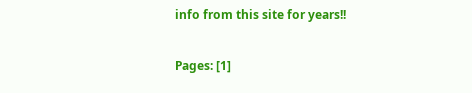info from this site for years!!

Pages: [1]